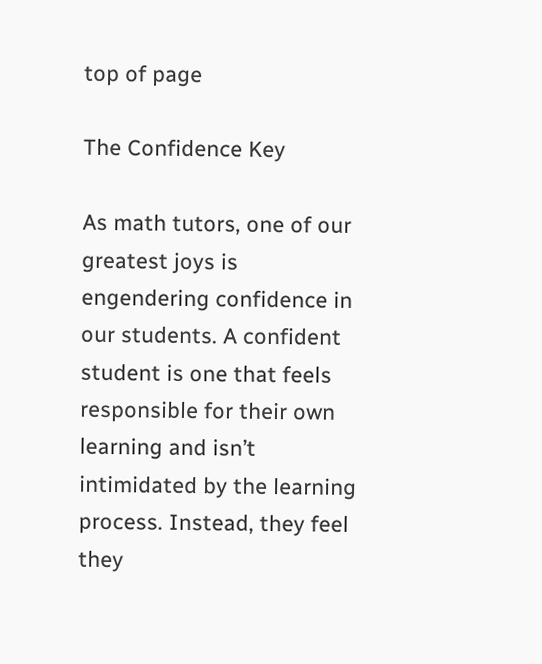top of page

The Confidence Key

As math tutors, one of our greatest joys is engendering confidence in our students. A confident student is one that feels responsible for their own learning and isn’t intimidated by the learning process. Instead, they feel they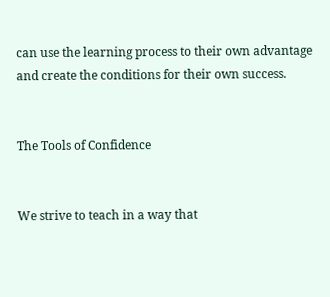can use the learning process to their own advantage and create the conditions for their own success.


The Tools of Confidence


We strive to teach in a way that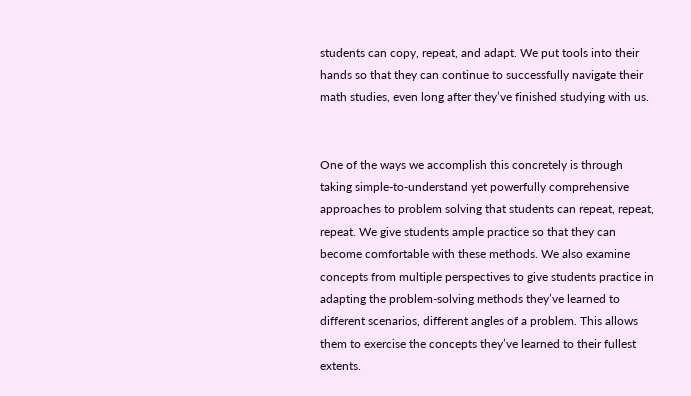students can copy, repeat, and adapt. We put tools into their hands so that they can continue to successfully navigate their math studies, even long after they’ve finished studying with us.


One of the ways we accomplish this concretely is through taking simple-to-understand yet powerfully comprehensive approaches to problem solving that students can repeat, repeat, repeat. We give students ample practice so that they can become comfortable with these methods. We also examine concepts from multiple perspectives to give students practice in adapting the problem-solving methods they’ve learned to different scenarios, different angles of a problem. This allows them to exercise the concepts they’ve learned to their fullest extents.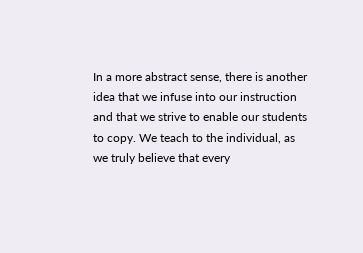In a more abstract sense, there is another idea that we infuse into our instruction and that we strive to enable our students to copy. We teach to the individual, as we truly believe that every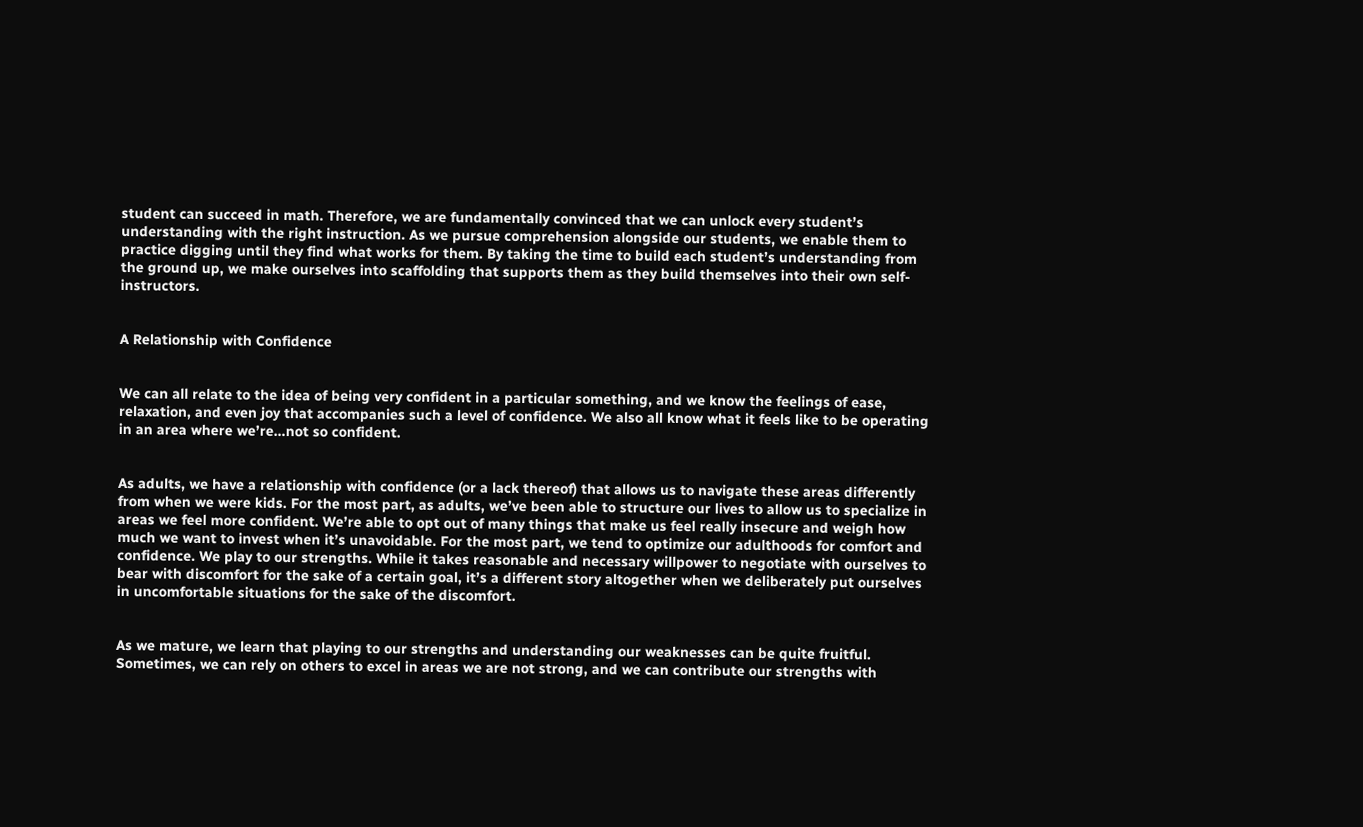student can succeed in math. Therefore, we are fundamentally convinced that we can unlock every student’s understanding with the right instruction. As we pursue comprehension alongside our students, we enable them to practice digging until they find what works for them. By taking the time to build each student’s understanding from the ground up, we make ourselves into scaffolding that supports them as they build themselves into their own self-instructors.


A Relationship with Confidence


We can all relate to the idea of being very confident in a particular something, and we know the feelings of ease, relaxation, and even joy that accompanies such a level of confidence. We also all know what it feels like to be operating in an area where we’re…not so confident.


As adults, we have a relationship with confidence (or a lack thereof) that allows us to navigate these areas differently from when we were kids. For the most part, as adults, we’ve been able to structure our lives to allow us to specialize in areas we feel more confident. We’re able to opt out of many things that make us feel really insecure and weigh how much we want to invest when it’s unavoidable. For the most part, we tend to optimize our adulthoods for comfort and confidence. We play to our strengths. While it takes reasonable and necessary willpower to negotiate with ourselves to bear with discomfort for the sake of a certain goal, it’s a different story altogether when we deliberately put ourselves in uncomfortable situations for the sake of the discomfort.


As we mature, we learn that playing to our strengths and understanding our weaknesses can be quite fruitful. Sometimes, we can rely on others to excel in areas we are not strong, and we can contribute our strengths with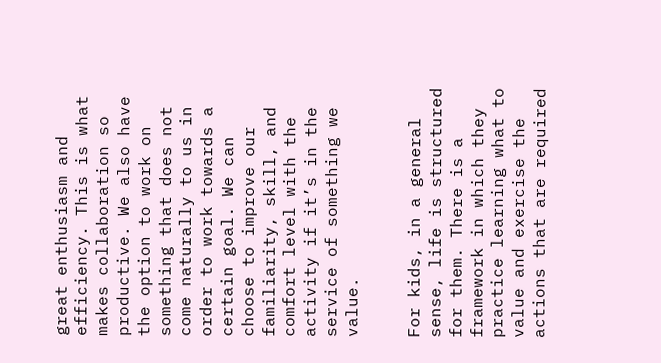great enthusiasm and efficiency. This is what makes collaboration so productive. We also have the option to work on something that does not come naturally to us in order to work towards a certain goal. We can choose to improve our familiarity, skill, and comfort level with the activity if it’s in the service of something we value.


For kids, in a general sense, life is structured for them. There is a framework in which they practice learning what to value and exercise the actions that are required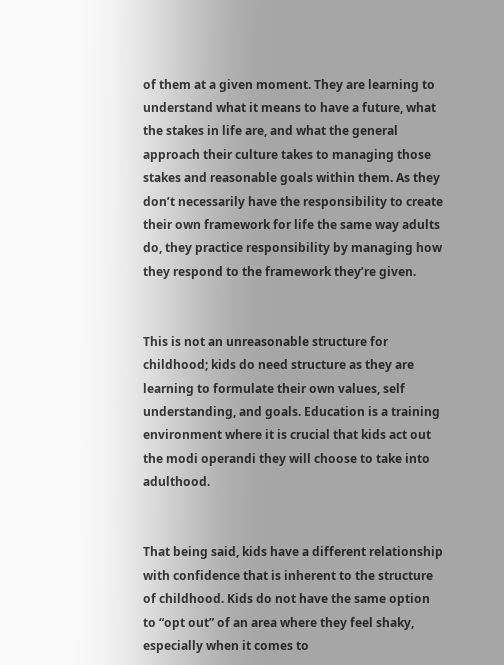of them at a given moment. They are learning to understand what it means to have a future, what the stakes in life are, and what the general approach their culture takes to managing those stakes and reasonable goals within them. As they don’t necessarily have the responsibility to create their own framework for life the same way adults do, they practice responsibility by managing how they respond to the framework they’re given.


This is not an unreasonable structure for childhood; kids do need structure as they are learning to formulate their own values, self understanding, and goals. Education is a training environment where it is crucial that kids act out the modi operandi they will choose to take into adulthood.


That being said, kids have a different relationship with confidence that is inherent to the structure of childhood. Kids do not have the same option to “opt out” of an area where they feel shaky, especially when it comes to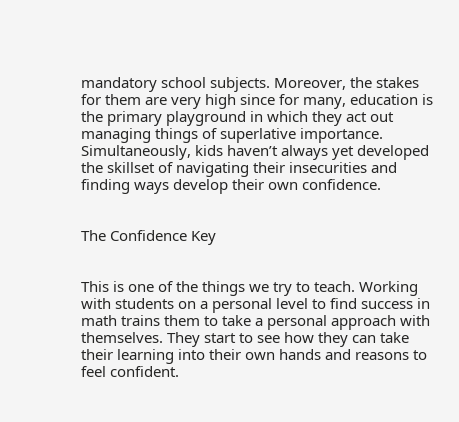mandatory school subjects. Moreover, the stakes for them are very high since for many, education is the primary playground in which they act out managing things of superlative importance. Simultaneously, kids haven’t always yet developed the skillset of navigating their insecurities and finding ways develop their own confidence.


The Confidence Key


This is one of the things we try to teach. Working with students on a personal level to find success in math trains them to take a personal approach with themselves. They start to see how they can take their learning into their own hands and reasons to feel confident.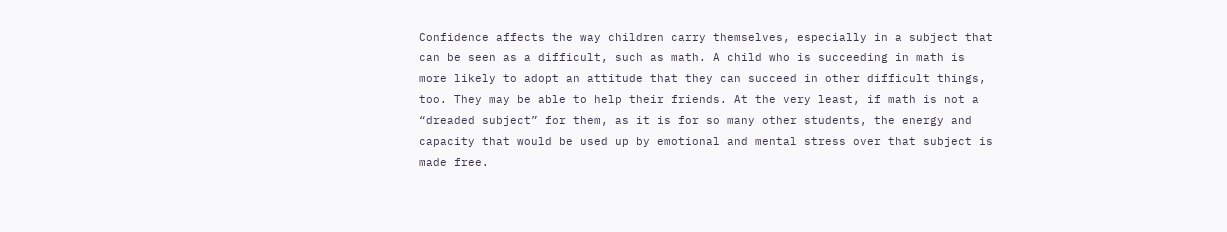Confidence affects the way children carry themselves, especially in a subject that can be seen as a difficult, such as math. A child who is succeeding in math is more likely to adopt an attitude that they can succeed in other difficult things, too. They may be able to help their friends. At the very least, if math is not a “dreaded subject” for them, as it is for so many other students, the energy and capacity that would be used up by emotional and mental stress over that subject is made free.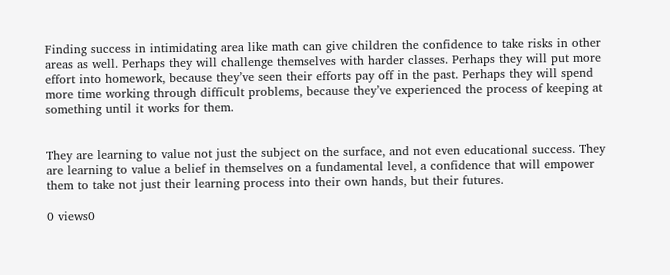Finding success in intimidating area like math can give children the confidence to take risks in other areas as well. Perhaps they will challenge themselves with harder classes. Perhaps they will put more effort into homework, because they’ve seen their efforts pay off in the past. Perhaps they will spend more time working through difficult problems, because they’ve experienced the process of keeping at something until it works for them.


They are learning to value not just the subject on the surface, and not even educational success. They are learning to value a belief in themselves on a fundamental level, a confidence that will empower them to take not just their learning process into their own hands, but their futures.

0 views0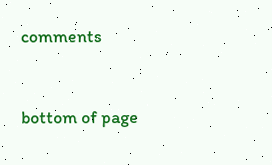comments


bottom of page